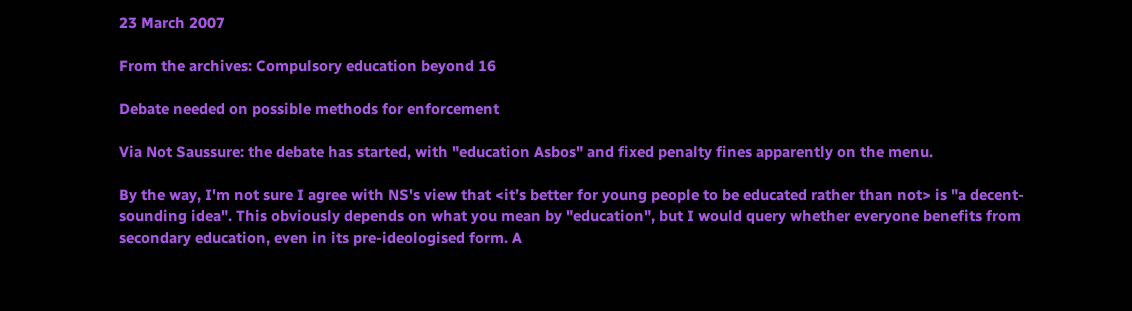23 March 2007

From the archives: Compulsory education beyond 16

Debate needed on possible methods for enforcement

Via Not Saussure: the debate has started, with "education Asbos" and fixed penalty fines apparently on the menu.

By the way, I'm not sure I agree with NS's view that <it’s better for young people to be educated rather than not> is "a decent-sounding idea". This obviously depends on what you mean by "education", but I would query whether everyone benefits from secondary education, even in its pre-ideologised form. A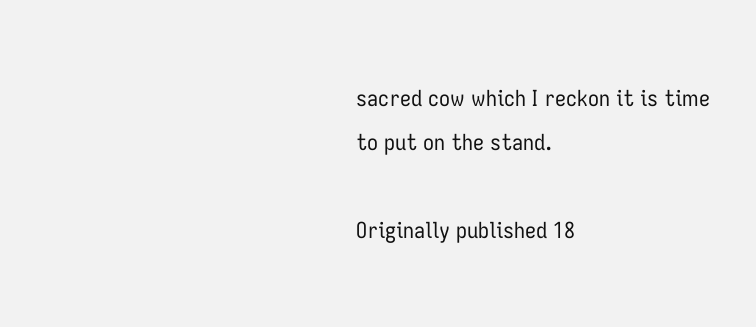sacred cow which I reckon it is time to put on the stand.

Originally published 18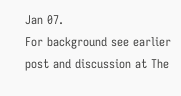Jan 07.
For background see earlier post and discussion at The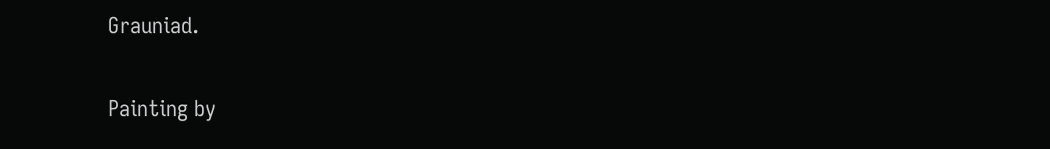Grauniad.

Painting by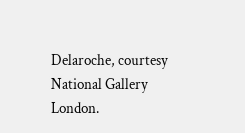Delaroche, courtesy National Gallery London.